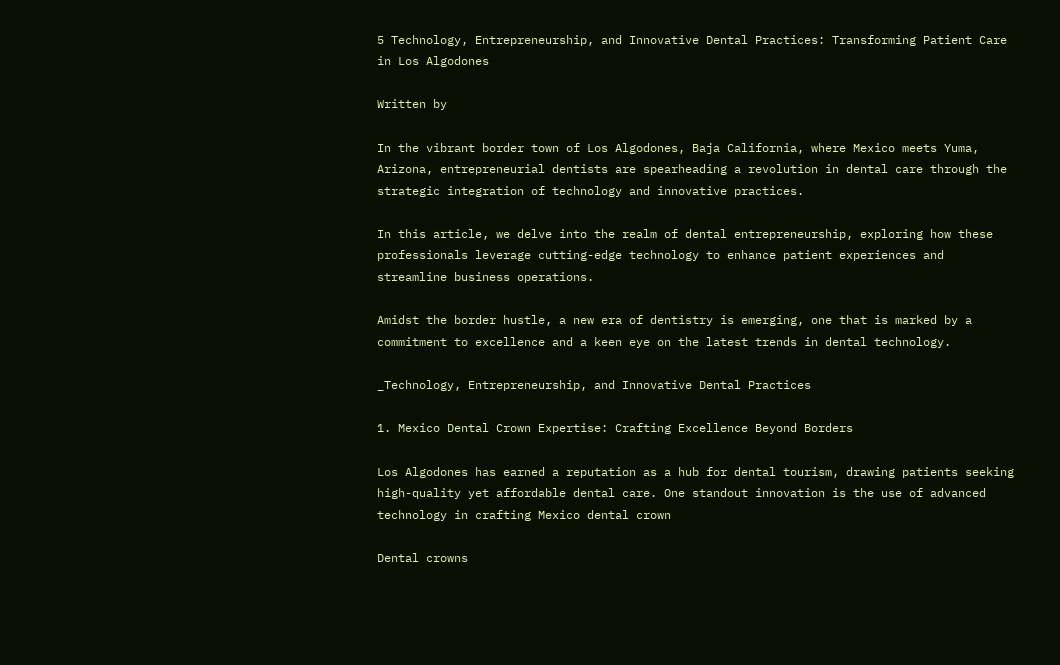5 Technology, Entrepreneurship, and Innovative Dental Practices: Transforming Patient Care in Los Algodones

Written by

In the vibrant border town of Los Algodones, Baja California, where Mexico meets Yuma, Arizona, entrepreneurial dentists are spearheading a revolution in dental care through the strategic integration of technology and innovative practices.

In this article, we delve into the realm of dental entrepreneurship, exploring how these professionals leverage cutting-edge technology to enhance patient experiences and streamline business operations.

Amidst the border hustle, a new era of dentistry is emerging, one that is marked by a commitment to excellence and a keen eye on the latest trends in dental technology.

_Technology, Entrepreneurship, and Innovative Dental Practices

1. Mexico Dental Crown Expertise: Crafting Excellence Beyond Borders

Los Algodones has earned a reputation as a hub for dental tourism, drawing patients seeking high-quality yet affordable dental care. One standout innovation is the use of advanced technology in crafting Mexico dental crown

Dental crowns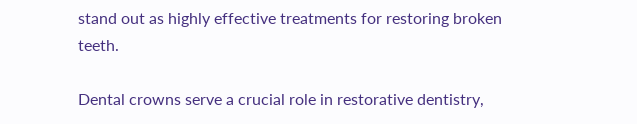stand out as highly effective treatments for restoring broken teeth.

Dental crowns serve a crucial role in restorative dentistry,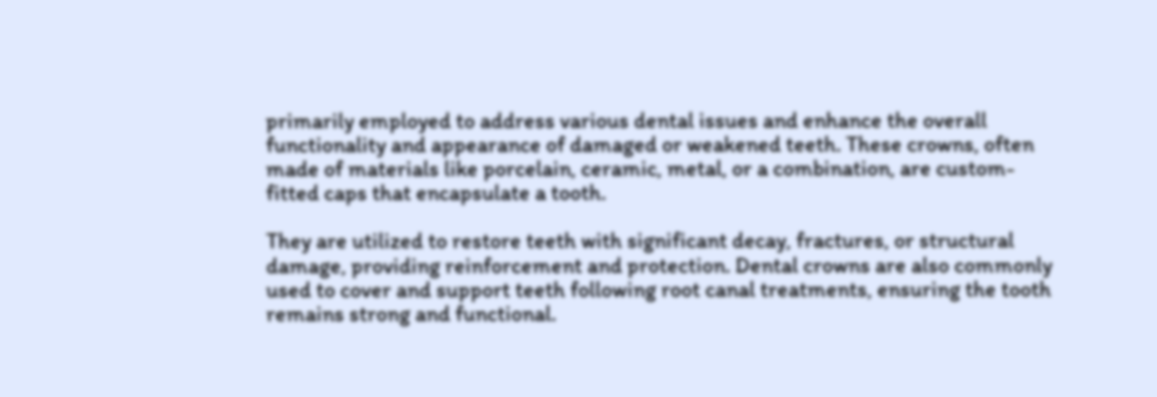primarily employed to address various dental issues and enhance the overall functionality and appearance of damaged or weakened teeth. These crowns, often made of materials like porcelain, ceramic, metal, or a combination, are custom-fitted caps that encapsulate a tooth.

They are utilized to restore teeth with significant decay, fractures, or structural damage, providing reinforcement and protection. Dental crowns are also commonly used to cover and support teeth following root canal treatments, ensuring the tooth remains strong and functional.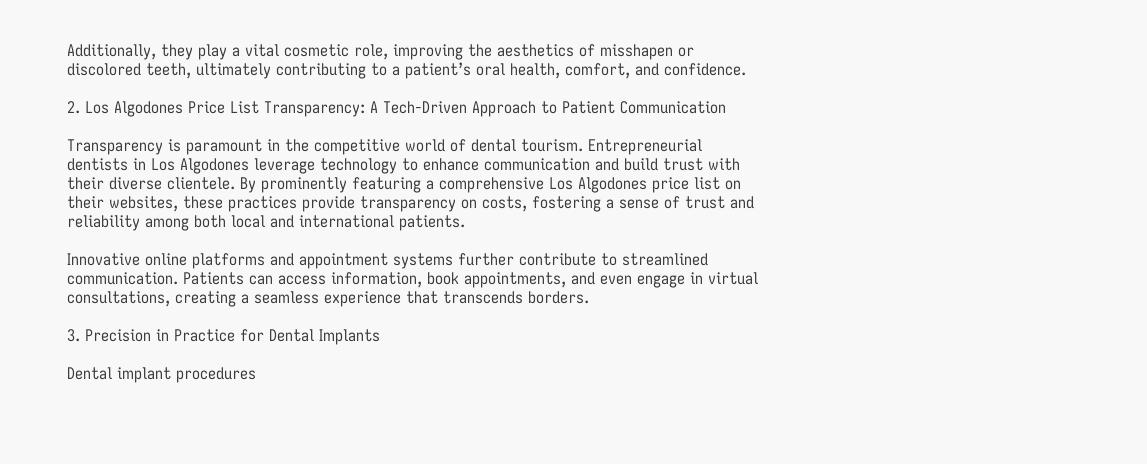Additionally, they play a vital cosmetic role, improving the aesthetics of misshapen or discolored teeth, ultimately contributing to a patient’s oral health, comfort, and confidence.

2. Los Algodones Price List Transparency: A Tech-Driven Approach to Patient Communication

Transparency is paramount in the competitive world of dental tourism. Entrepreneurial dentists in Los Algodones leverage technology to enhance communication and build trust with their diverse clientele. By prominently featuring a comprehensive Los Algodones price list on their websites, these practices provide transparency on costs, fostering a sense of trust and reliability among both local and international patients.

Innovative online platforms and appointment systems further contribute to streamlined communication. Patients can access information, book appointments, and even engage in virtual consultations, creating a seamless experience that transcends borders.

3. Precision in Practice for Dental Implants

Dental implant procedures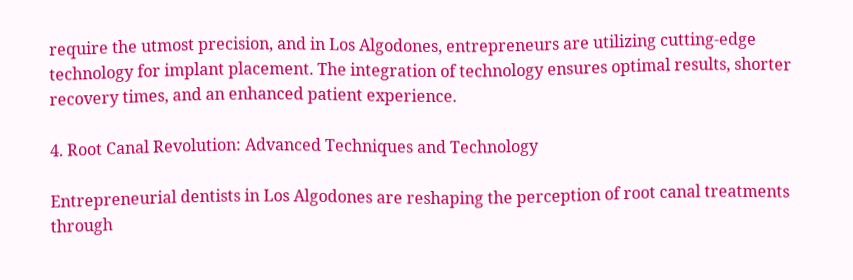require the utmost precision, and in Los Algodones, entrepreneurs are utilizing cutting-edge technology for implant placement. The integration of technology ensures optimal results, shorter recovery times, and an enhanced patient experience.

4. Root Canal Revolution: Advanced Techniques and Technology

Entrepreneurial dentists in Los Algodones are reshaping the perception of root canal treatments through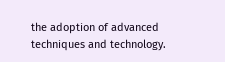the adoption of advanced techniques and technology.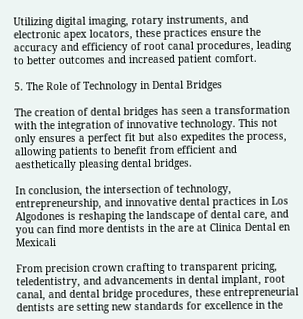Utilizing digital imaging, rotary instruments, and electronic apex locators, these practices ensure the accuracy and efficiency of root canal procedures, leading to better outcomes and increased patient comfort.

5. The Role of Technology in Dental Bridges

The creation of dental bridges has seen a transformation with the integration of innovative technology. This not only ensures a perfect fit but also expedites the process, allowing patients to benefit from efficient and aesthetically pleasing dental bridges.

In conclusion, the intersection of technology, entrepreneurship, and innovative dental practices in Los Algodones is reshaping the landscape of dental care, and you can find more dentists in the are at Clinica Dental en Mexicali

From precision crown crafting to transparent pricing, teledentistry, and advancements in dental implant, root canal, and dental bridge procedures, these entrepreneurial dentists are setting new standards for excellence in the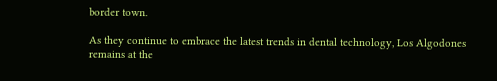border town.

As they continue to embrace the latest trends in dental technology, Los Algodones remains at the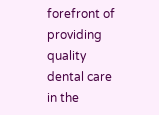forefront of providing quality dental care in the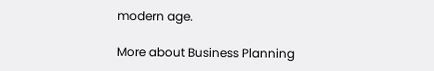modern age.

More about Business Planning